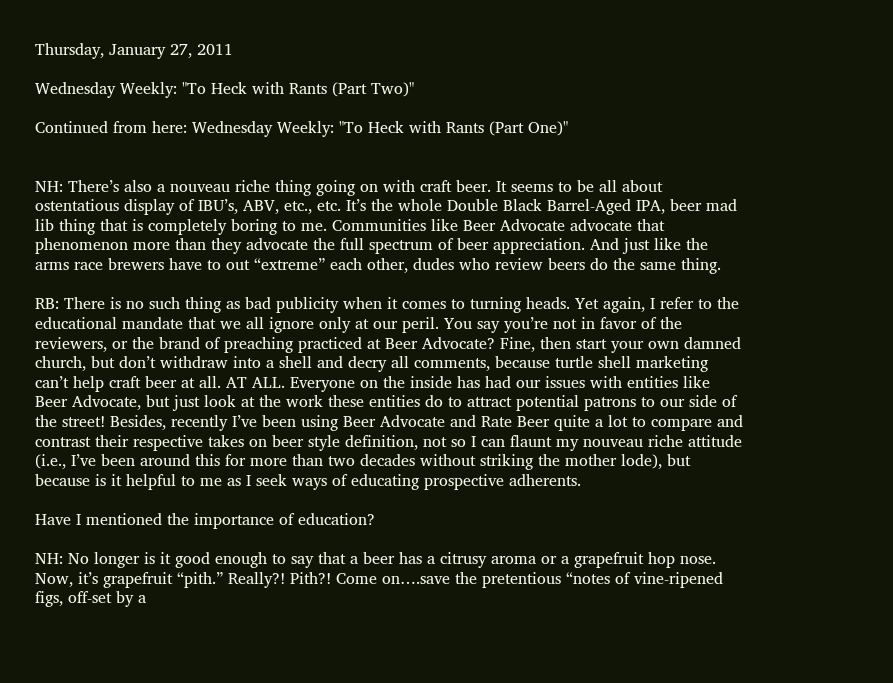Thursday, January 27, 2011

Wednesday Weekly: "To Heck with Rants (Part Two)"

Continued from here: Wednesday Weekly: "To Heck with Rants (Part One)"


NH: There’s also a nouveau riche thing going on with craft beer. It seems to be all about ostentatious display of IBU’s, ABV, etc., etc. It’s the whole Double Black Barrel-Aged IPA, beer mad lib thing that is completely boring to me. Communities like Beer Advocate advocate that phenomenon more than they advocate the full spectrum of beer appreciation. And just like the arms race brewers have to out “extreme” each other, dudes who review beers do the same thing.

RB: There is no such thing as bad publicity when it comes to turning heads. Yet again, I refer to the educational mandate that we all ignore only at our peril. You say you’re not in favor of the reviewers, or the brand of preaching practiced at Beer Advocate? Fine, then start your own damned church, but don’t withdraw into a shell and decry all comments, because turtle shell marketing can’t help craft beer at all. AT ALL. Everyone on the inside has had our issues with entities like Beer Advocate, but just look at the work these entities do to attract potential patrons to our side of the street! Besides, recently I’ve been using Beer Advocate and Rate Beer quite a lot to compare and contrast their respective takes on beer style definition, not so I can flaunt my nouveau riche attitude (i.e., I’ve been around this for more than two decades without striking the mother lode), but because is it helpful to me as I seek ways of educating prospective adherents.

Have I mentioned the importance of education?

NH: No longer is it good enough to say that a beer has a citrusy aroma or a grapefruit hop nose. Now, it’s grapefruit “pith.” Really?! Pith?! Come on….save the pretentious “notes of vine-ripened figs, off-set by a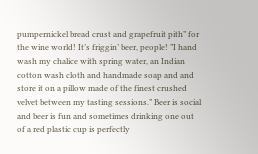pumpernickel bread crust and grapefruit pith” for the wine world! It’s friggin’ beer, people! ”I hand wash my chalice with spring water, an Indian cotton wash cloth and handmade soap and and store it on a pillow made of the finest crushed velvet between my tasting sessions.” Beer is social and beer is fun and sometimes drinking one out of a red plastic cup is perfectly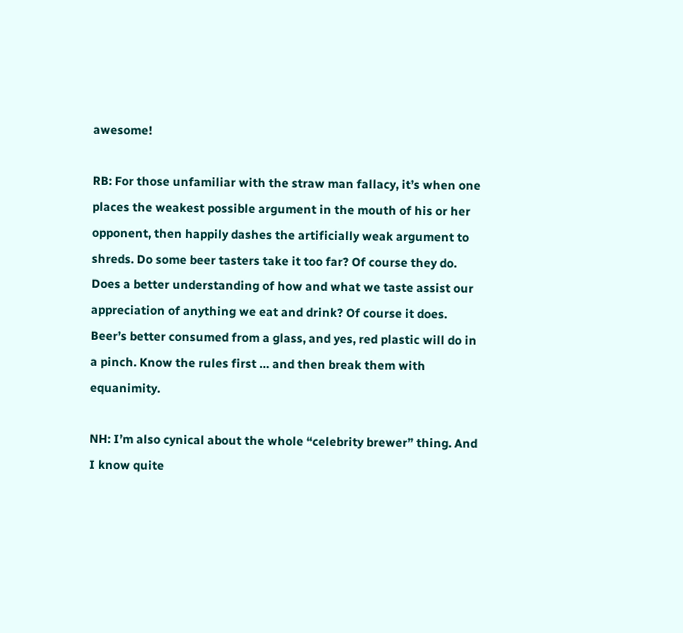awesome!

RB: For those unfamiliar with the straw man fallacy, it’s when one places the weakest possible argument in the mouth of his or her opponent, then happily dashes the artificially weak argument to shreds. Do some beer tasters take it too far? Of course they do. Does a better understanding of how and what we taste assist our appreciation of anything we eat and drink? Of course it does. Beer’s better consumed from a glass, and yes, red plastic will do in a pinch. Know the rules first … and then break them with equanimity.

NH: I’m also cynical about the whole “celebrity brewer” thing. And I know quite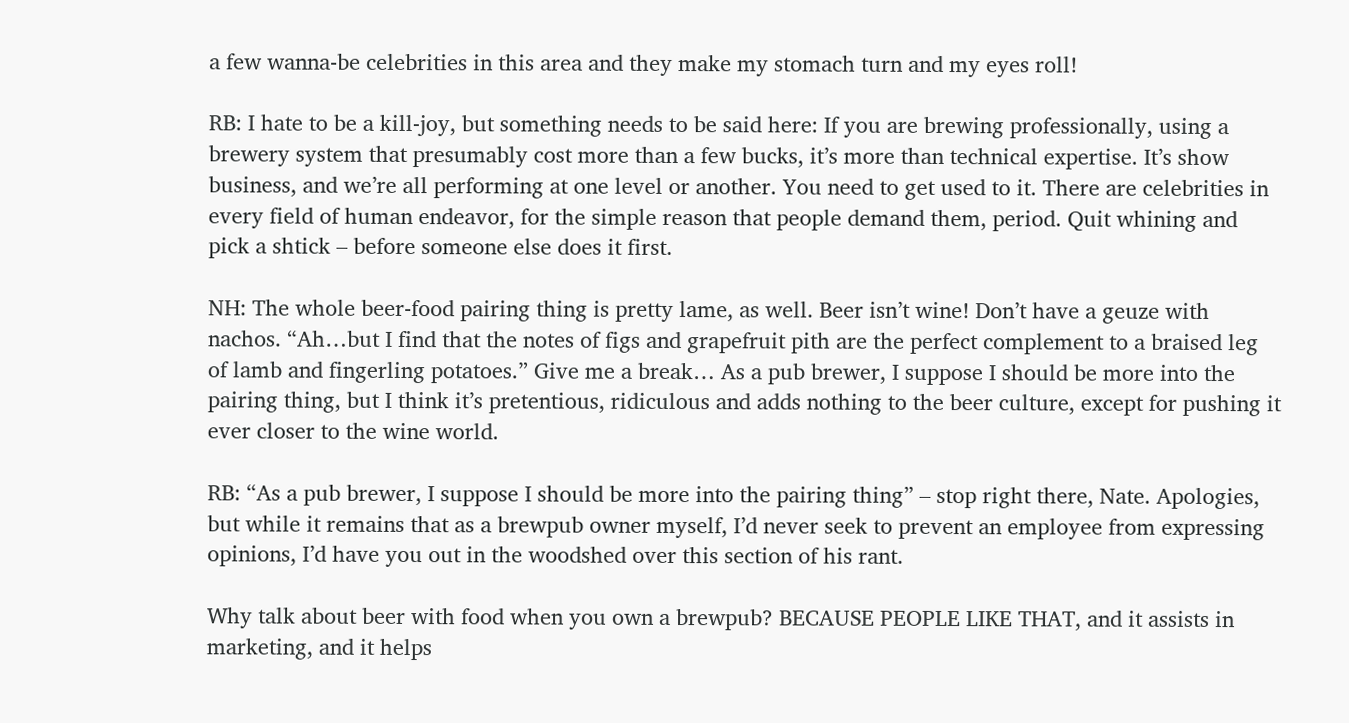a few wanna-be celebrities in this area and they make my stomach turn and my eyes roll!

RB: I hate to be a kill-joy, but something needs to be said here: If you are brewing professionally, using a brewery system that presumably cost more than a few bucks, it’s more than technical expertise. It’s show business, and we’re all performing at one level or another. You need to get used to it. There are celebrities in every field of human endeavor, for the simple reason that people demand them, period. Quit whining and pick a shtick – before someone else does it first.

NH: The whole beer-food pairing thing is pretty lame, as well. Beer isn’t wine! Don’t have a geuze with nachos. “Ah…but I find that the notes of figs and grapefruit pith are the perfect complement to a braised leg of lamb and fingerling potatoes.” Give me a break… As a pub brewer, I suppose I should be more into the pairing thing, but I think it’s pretentious, ridiculous and adds nothing to the beer culture, except for pushing it ever closer to the wine world.

RB: “As a pub brewer, I suppose I should be more into the pairing thing” – stop right there, Nate. Apologies, but while it remains that as a brewpub owner myself, I’d never seek to prevent an employee from expressing opinions, I’d have you out in the woodshed over this section of his rant.

Why talk about beer with food when you own a brewpub? BECAUSE PEOPLE LIKE THAT, and it assists in marketing, and it helps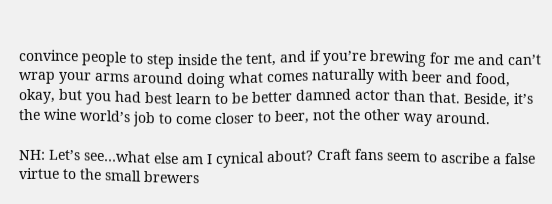convince people to step inside the tent, and if you’re brewing for me and can’t wrap your arms around doing what comes naturally with beer and food, okay, but you had best learn to be better damned actor than that. Beside, it’s the wine world’s job to come closer to beer, not the other way around.

NH: Let’s see…what else am I cynical about? Craft fans seem to ascribe a false virtue to the small brewers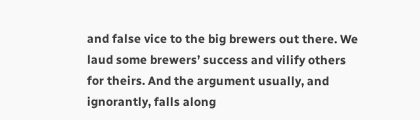and false vice to the big brewers out there. We laud some brewers’ success and vilify others for theirs. And the argument usually, and ignorantly, falls along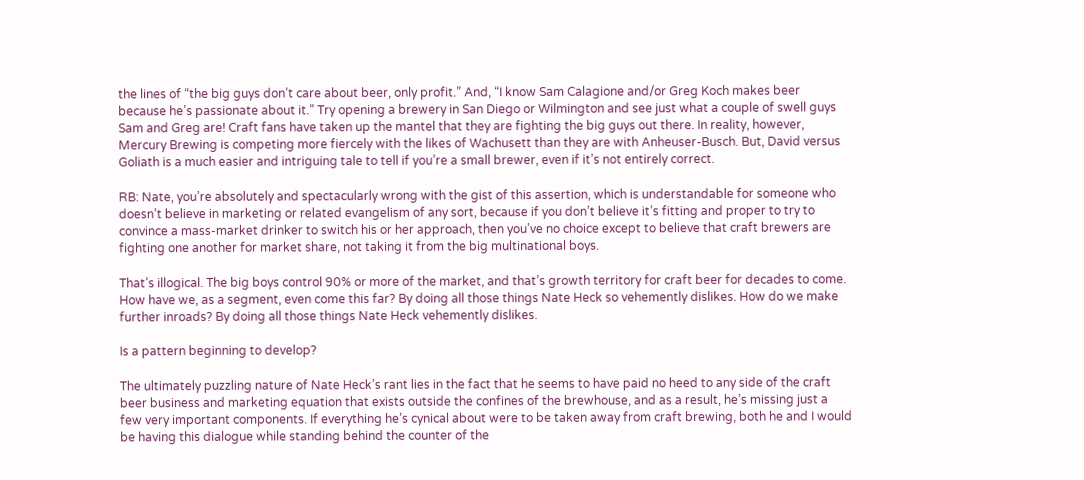the lines of “the big guys don’t care about beer, only profit.” And, “I know Sam Calagione and/or Greg Koch makes beer because he’s passionate about it.” Try opening a brewery in San Diego or Wilmington and see just what a couple of swell guys Sam and Greg are! Craft fans have taken up the mantel that they are fighting the big guys out there. In reality, however, Mercury Brewing is competing more fiercely with the likes of Wachusett than they are with Anheuser-Busch. But, David versus Goliath is a much easier and intriguing tale to tell if you’re a small brewer, even if it’s not entirely correct.

RB: Nate, you’re absolutely and spectacularly wrong with the gist of this assertion, which is understandable for someone who doesn’t believe in marketing or related evangelism of any sort, because if you don’t believe it’s fitting and proper to try to convince a mass-market drinker to switch his or her approach, then you’ve no choice except to believe that craft brewers are fighting one another for market share, not taking it from the big multinational boys.

That’s illogical. The big boys control 90% or more of the market, and that’s growth territory for craft beer for decades to come. How have we, as a segment, even come this far? By doing all those things Nate Heck so vehemently dislikes. How do we make further inroads? By doing all those things Nate Heck vehemently dislikes.

Is a pattern beginning to develop?

The ultimately puzzling nature of Nate Heck’s rant lies in the fact that he seems to have paid no heed to any side of the craft beer business and marketing equation that exists outside the confines of the brewhouse, and as a result, he’s missing just a few very important components. If everything he’s cynical about were to be taken away from craft brewing, both he and I would be having this dialogue while standing behind the counter of the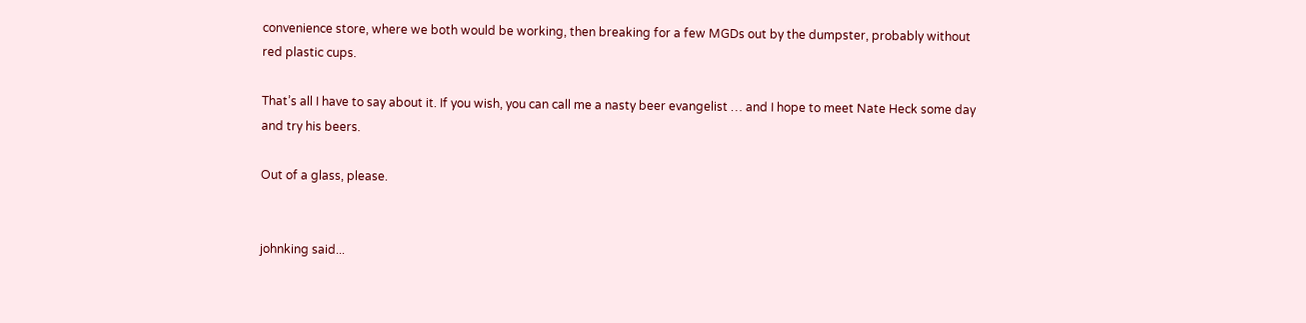convenience store, where we both would be working, then breaking for a few MGDs out by the dumpster, probably without red plastic cups.

That’s all I have to say about it. If you wish, you can call me a nasty beer evangelist … and I hope to meet Nate Heck some day and try his beers.

Out of a glass, please.


johnking said...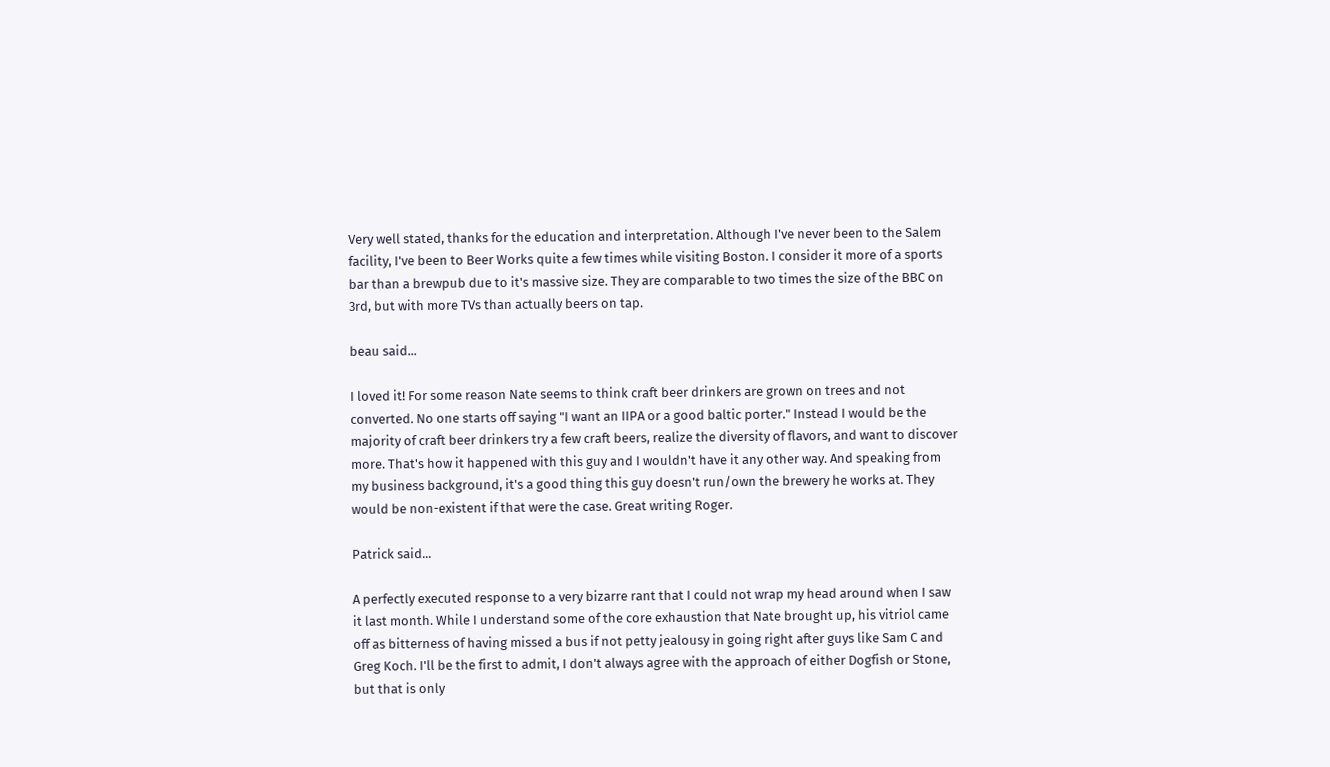Very well stated, thanks for the education and interpretation. Although I've never been to the Salem facility, I've been to Beer Works quite a few times while visiting Boston. I consider it more of a sports bar than a brewpub due to it's massive size. They are comparable to two times the size of the BBC on 3rd, but with more TVs than actually beers on tap.

beau said...

I loved it! For some reason Nate seems to think craft beer drinkers are grown on trees and not converted. No one starts off saying "I want an IIPA or a good baltic porter." Instead I would be the majority of craft beer drinkers try a few craft beers, realize the diversity of flavors, and want to discover more. That's how it happened with this guy and I wouldn't have it any other way. And speaking from my business background, it's a good thing this guy doesn't run/own the brewery he works at. They would be non-existent if that were the case. Great writing Roger.

Patrick said...

A perfectly executed response to a very bizarre rant that I could not wrap my head around when I saw it last month. While I understand some of the core exhaustion that Nate brought up, his vitriol came off as bitterness of having missed a bus if not petty jealousy in going right after guys like Sam C and Greg Koch. I'll be the first to admit, I don't always agree with the approach of either Dogfish or Stone, but that is only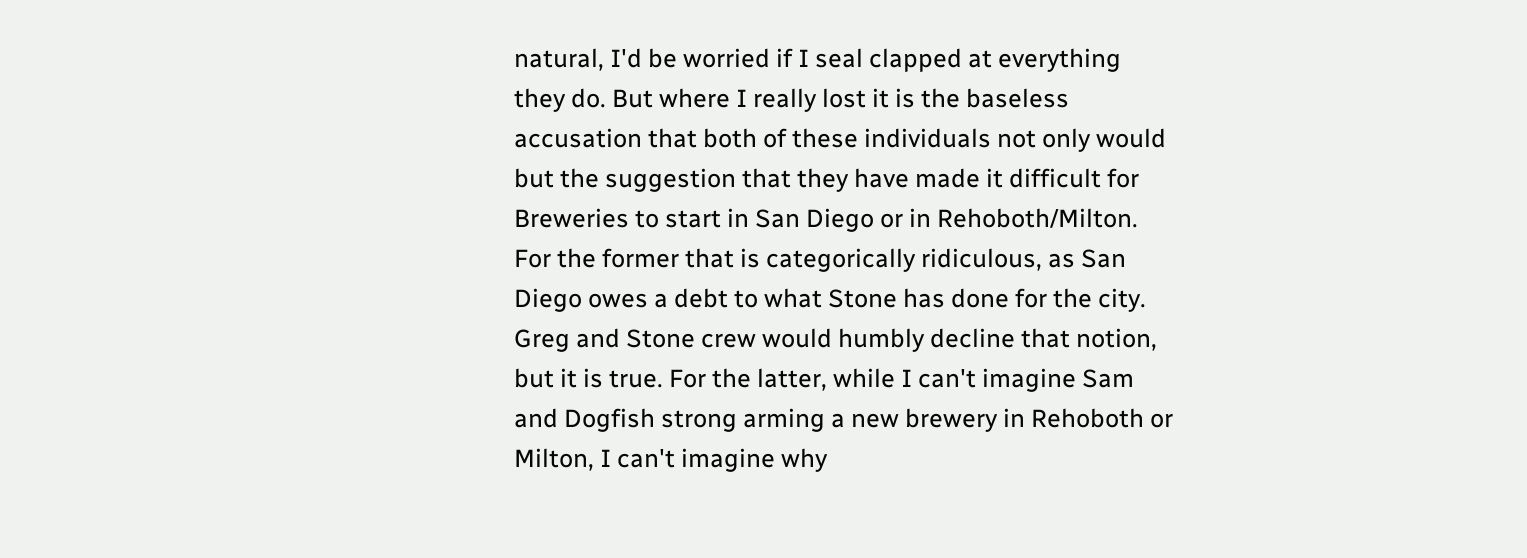natural, I'd be worried if I seal clapped at everything they do. But where I really lost it is the baseless accusation that both of these individuals not only would but the suggestion that they have made it difficult for Breweries to start in San Diego or in Rehoboth/Milton. For the former that is categorically ridiculous, as San Diego owes a debt to what Stone has done for the city. Greg and Stone crew would humbly decline that notion, but it is true. For the latter, while I can't imagine Sam and Dogfish strong arming a new brewery in Rehoboth or Milton, I can't imagine why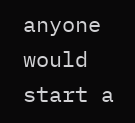anyone would start a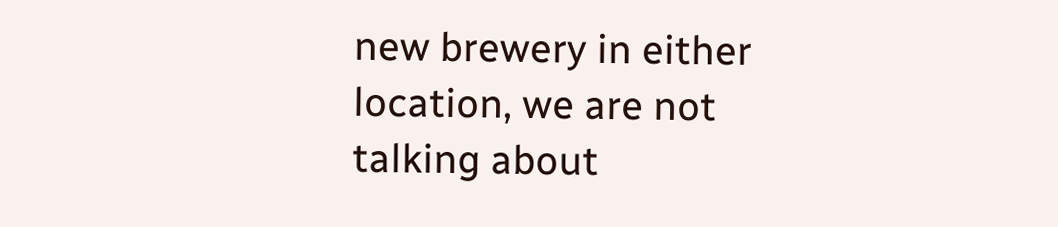new brewery in either location, we are not talking about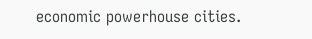economic powerhouse cities.